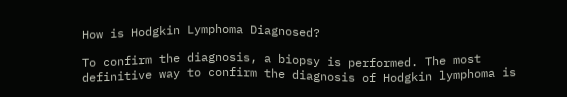How is Hodgkin Lymphoma Diagnosed?

To confirm the diagnosis, a biopsy is performed. The most definitive way to confirm the diagnosis of Hodgkin lymphoma is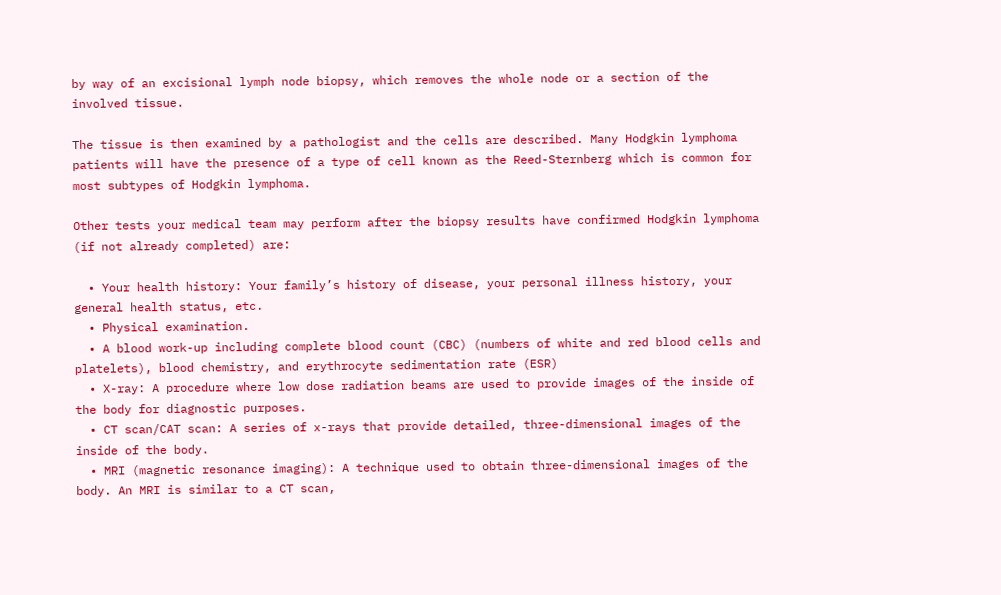by way of an excisional lymph node biopsy, which removes the whole node or a section of the involved tissue.

The tissue is then examined by a pathologist and the cells are described. Many Hodgkin lymphoma patients will have the presence of a type of cell known as the Reed-Sternberg which is common for most subtypes of Hodgkin lymphoma.

Other tests your medical team may perform after the biopsy results have confirmed Hodgkin lymphoma (if not already completed) are:

  • Your health history: Your family’s history of disease, your personal illness history, your general health status, etc.
  • Physical examination.
  • A blood work-up including complete blood count (CBC) (numbers of white and red blood cells and platelets), blood chemistry, and erythrocyte sedimentation rate (ESR)
  • X-ray: A procedure where low dose radiation beams are used to provide images of the inside of the body for diagnostic purposes.
  • CT scan/CAT scan: A series of x-rays that provide detailed, three-dimensional images of the inside of the body.
  • MRI (magnetic resonance imaging): A technique used to obtain three-dimensional images of the body. An MRI is similar to a CT scan,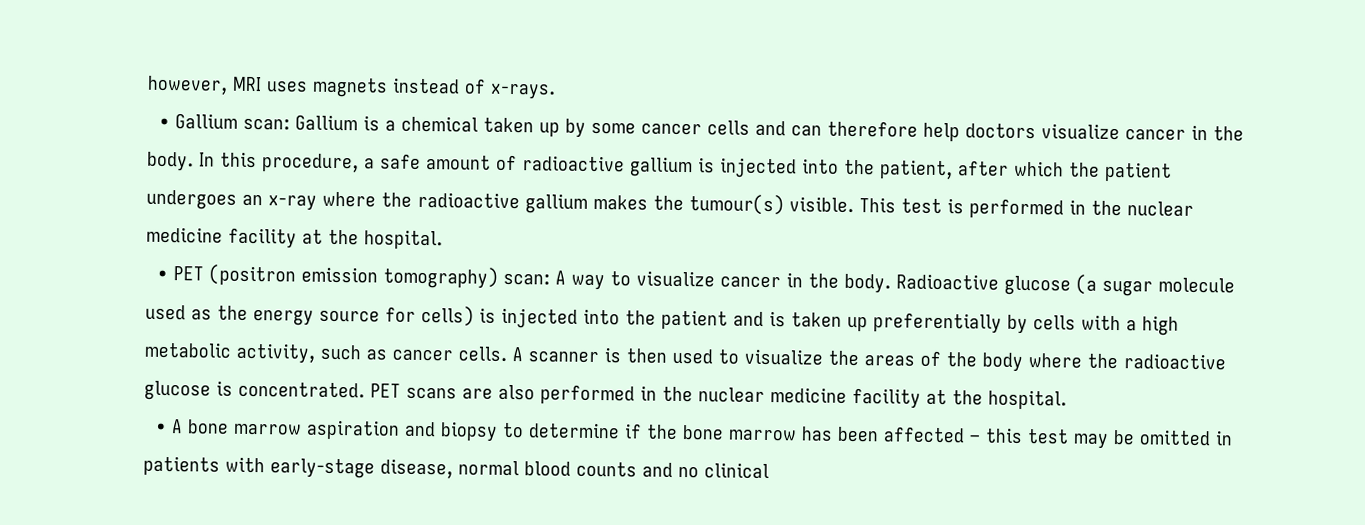however, MRI uses magnets instead of x-rays.
  • Gallium scan: Gallium is a chemical taken up by some cancer cells and can therefore help doctors visualize cancer in the body. In this procedure, a safe amount of radioactive gallium is injected into the patient, after which the patient undergoes an x-ray where the radioactive gallium makes the tumour(s) visible. This test is performed in the nuclear medicine facility at the hospital.
  • PET (positron emission tomography) scan: A way to visualize cancer in the body. Radioactive glucose (a sugar molecule used as the energy source for cells) is injected into the patient and is taken up preferentially by cells with a high metabolic activity, such as cancer cells. A scanner is then used to visualize the areas of the body where the radioactive glucose is concentrated. PET scans are also performed in the nuclear medicine facility at the hospital.
  • A bone marrow aspiration and biopsy to determine if the bone marrow has been affected – this test may be omitted in patients with early-stage disease, normal blood counts and no clinical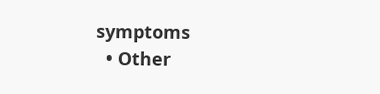symptoms
  • Other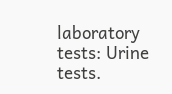laboratory tests: Urine tests.